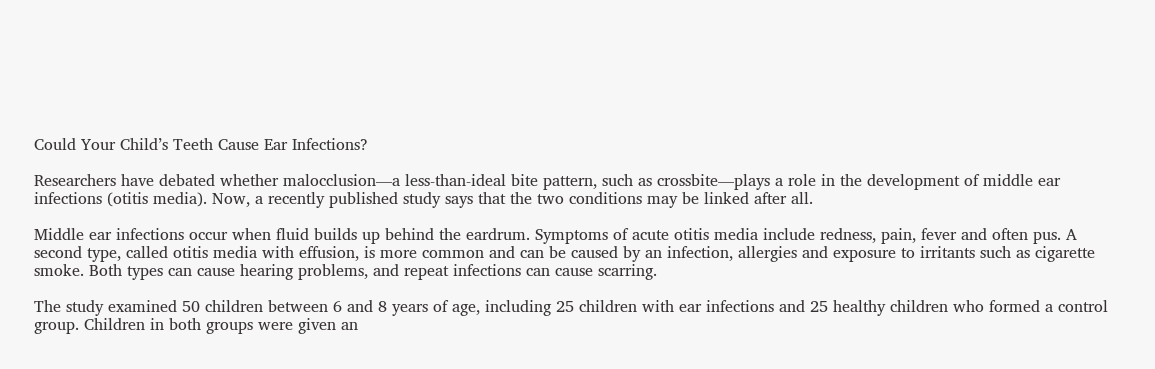Could Your Child’s Teeth Cause Ear Infections?

Researchers have debated whether malocclusion—a less-than-ideal bite pattern, such as crossbite—plays a role in the development of middle ear infections (otitis media). Now, a recently published study says that the two conditions may be linked after all.

Middle ear infections occur when fluid builds up behind the eardrum. Symptoms of acute otitis media include redness, pain, fever and often pus. A second type, called otitis media with effusion, is more common and can be caused by an infection, allergies and exposure to irritants such as cigarette smoke. Both types can cause hearing problems, and repeat infections can cause scarring.

The study examined 50 children between 6 and 8 years of age, including 25 children with ear infections and 25 healthy children who formed a control group. Children in both groups were given an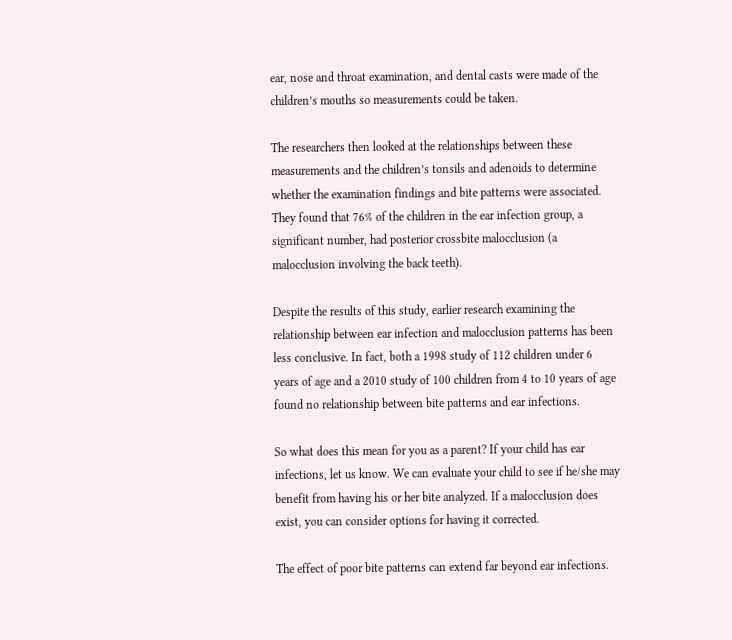ear, nose and throat examination, and dental casts were made of the children’s mouths so measurements could be taken.

The researchers then looked at the relationships between these measurements and the children’s tonsils and adenoids to determine whether the examination findings and bite patterns were associated. They found that 76% of the children in the ear infection group, a significant number, had posterior crossbite malocclusion (a malocclusion involving the back teeth).

Despite the results of this study, earlier research examining the relationship between ear infection and malocclusion patterns has been less conclusive. In fact, both a 1998 study of 112 children under 6 years of age and a 2010 study of 100 children from 4 to 10 years of age found no relationship between bite patterns and ear infections.

So what does this mean for you as a parent? If your child has ear infections, let us know. We can evaluate your child to see if he/she may benefit from having his or her bite analyzed. If a malocclusion does exist, you can consider options for having it corrected.

The effect of poor bite patterns can extend far beyond ear infections.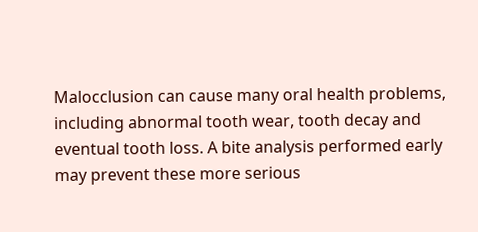Malocclusion can cause many oral health problems, including abnormal tooth wear, tooth decay and eventual tooth loss. A bite analysis performed early may prevent these more serious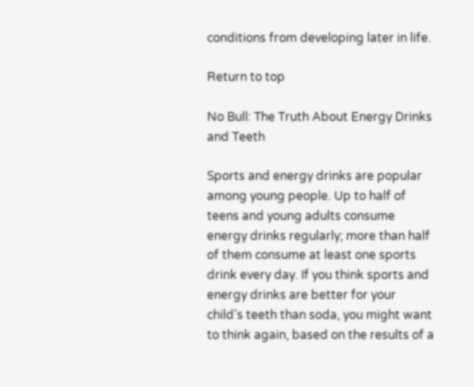conditions from developing later in life.

Return to top

No Bull: The Truth About Energy Drinks and Teeth

Sports and energy drinks are popular among young people. Up to half of teens and young adults consume energy drinks regularly; more than half of them consume at least one sports drink every day. If you think sports and energy drinks are better for your child’s teeth than soda, you might want to think again, based on the results of a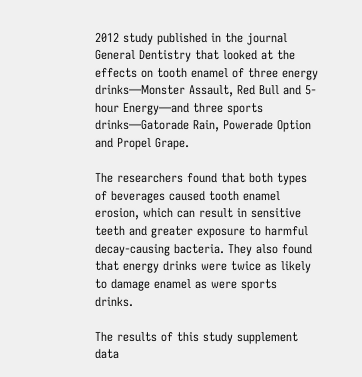2012 study published in the journal General Dentistry that looked at the effects on tooth enamel of three energy drinks—Monster Assault, Red Bull and 5-hour Energy—and three sports drinks—Gatorade Rain, Powerade Option and Propel Grape.

The researchers found that both types of beverages caused tooth enamel erosion, which can result in sensitive teeth and greater exposure to harmful decay-causing bacteria. They also found that energy drinks were twice as likely to damage enamel as were sports drinks.

The results of this study supplement data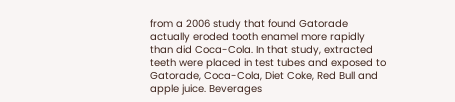from a 2006 study that found Gatorade actually eroded tooth enamel more rapidly than did Coca-Cola. In that study, extracted teeth were placed in test tubes and exposed to Gatorade, Coca-Cola, Diet Coke, Red Bull and apple juice. Beverages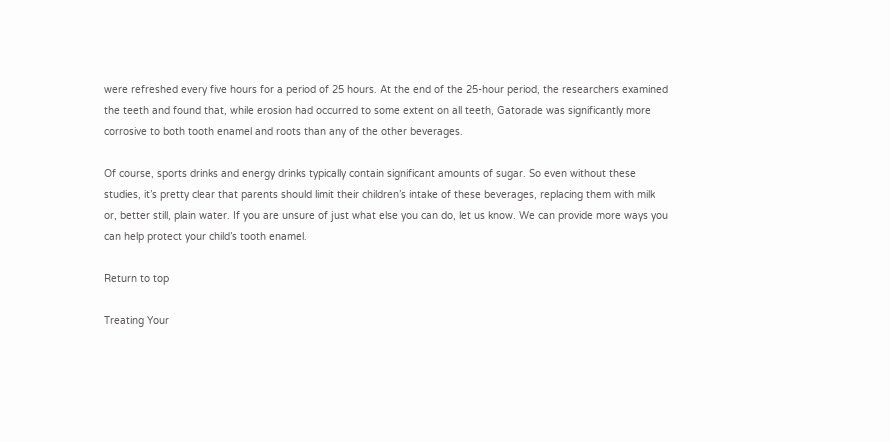were refreshed every five hours for a period of 25 hours. At the end of the 25-hour period, the researchers examined the teeth and found that, while erosion had occurred to some extent on all teeth, Gatorade was significantly more corrosive to both tooth enamel and roots than any of the other beverages.

Of course, sports drinks and energy drinks typically contain significant amounts of sugar. So even without these studies, it’s pretty clear that parents should limit their children’s intake of these beverages, replacing them with milk or, better still, plain water. If you are unsure of just what else you can do, let us know. We can provide more ways you can help protect your child’s tooth enamel.

Return to top

Treating Your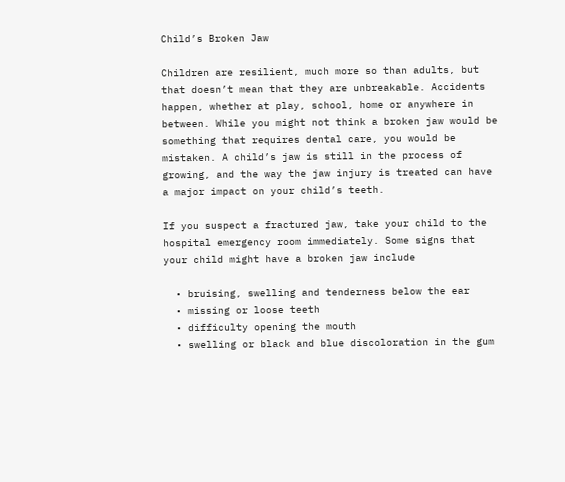Child’s Broken Jaw

Children are resilient, much more so than adults, but that doesn’t mean that they are unbreakable. Accidents happen, whether at play, school, home or anywhere in between. While you might not think a broken jaw would be something that requires dental care, you would be mistaken. A child’s jaw is still in the process of growing, and the way the jaw injury is treated can have a major impact on your child’s teeth.

If you suspect a fractured jaw, take your child to the hospital emergency room immediately. Some signs that your child might have a broken jaw include

  • bruising, swelling and tenderness below the ear
  • missing or loose teeth
  • difficulty opening the mouth
  • swelling or black and blue discoloration in the gum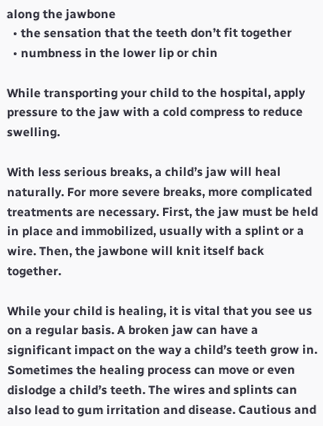along the jawbone
  • the sensation that the teeth don’t fit together
  • numbness in the lower lip or chin

While transporting your child to the hospital, apply pressure to the jaw with a cold compress to reduce swelling.

With less serious breaks, a child’s jaw will heal naturally. For more severe breaks, more complicated treatments are necessary. First, the jaw must be held in place and immobilized, usually with a splint or a wire. Then, the jawbone will knit itself back together.

While your child is healing, it is vital that you see us on a regular basis. A broken jaw can have a significant impact on the way a child’s teeth grow in. Sometimes the healing process can move or even dislodge a child’s teeth. The wires and splints can also lead to gum irritation and disease. Cautious and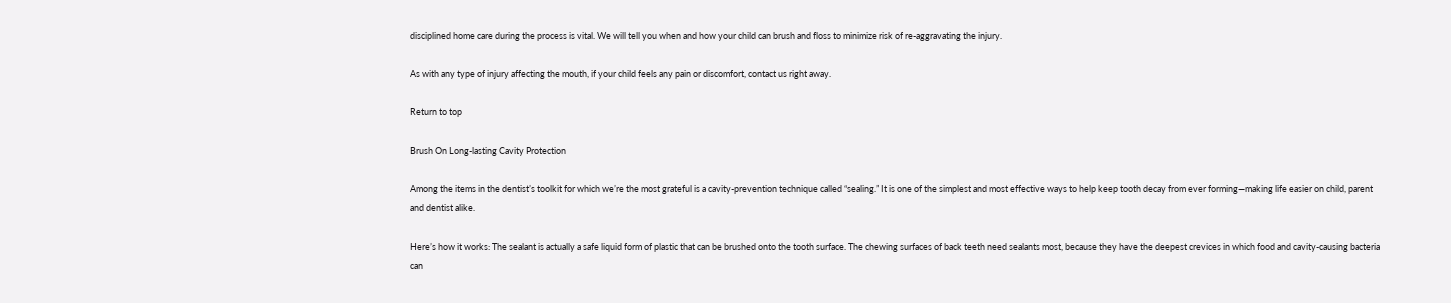disciplined home care during the process is vital. We will tell you when and how your child can brush and floss to minimize risk of re-aggravating the injury.

As with any type of injury affecting the mouth, if your child feels any pain or discomfort, contact us right away.

Return to top

Brush On Long-lasting Cavity Protection

Among the items in the dentist’s toolkit for which we’re the most grateful is a cavity-prevention technique called “sealing.” It is one of the simplest and most effective ways to help keep tooth decay from ever forming—making life easier on child, parent and dentist alike.

Here’s how it works: The sealant is actually a safe liquid form of plastic that can be brushed onto the tooth surface. The chewing surfaces of back teeth need sealants most, because they have the deepest crevices in which food and cavity-causing bacteria can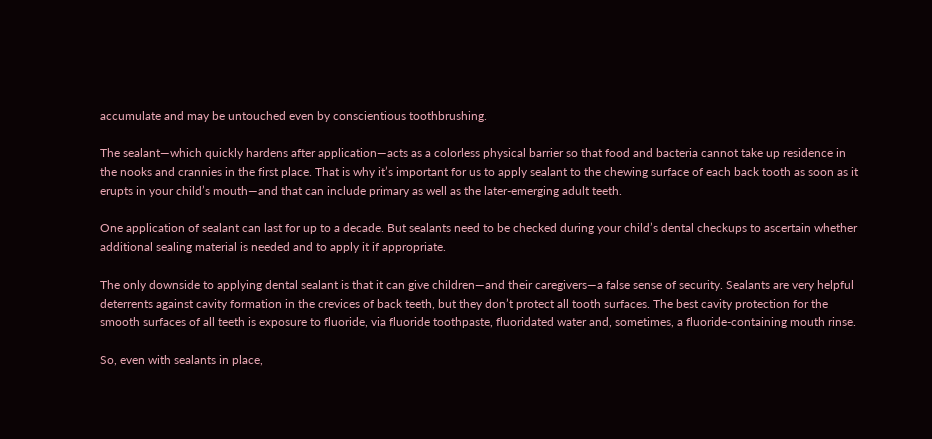accumulate and may be untouched even by conscientious toothbrushing.

The sealant—which quickly hardens after application—acts as a colorless physical barrier so that food and bacteria cannot take up residence in the nooks and crannies in the first place. That is why it’s important for us to apply sealant to the chewing surface of each back tooth as soon as it erupts in your child’s mouth—and that can include primary as well as the later-emerging adult teeth.

One application of sealant can last for up to a decade. But sealants need to be checked during your child’s dental checkups to ascertain whether additional sealing material is needed and to apply it if appropriate.

The only downside to applying dental sealant is that it can give children—and their caregivers—a false sense of security. Sealants are very helpful deterrents against cavity formation in the crevices of back teeth, but they don’t protect all tooth surfaces. The best cavity protection for the smooth surfaces of all teeth is exposure to fluoride, via fluoride toothpaste, fluoridated water and, sometimes, a fluoride-containing mouth rinse.

So, even with sealants in place,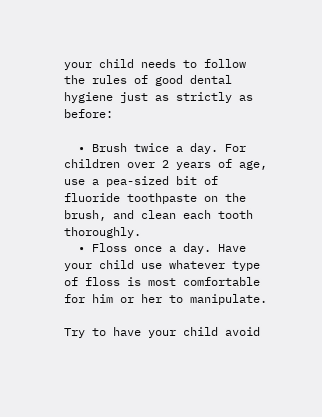your child needs to follow the rules of good dental hygiene just as strictly as before:

  • Brush twice a day. For children over 2 years of age, use a pea-sized bit of fluoride toothpaste on the brush, and clean each tooth thoroughly.
  • Floss once a day. Have your child use whatever type of floss is most comfortable for him or her to manipulate.

Try to have your child avoid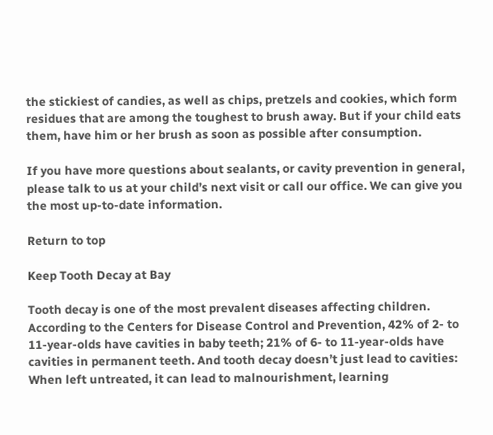the stickiest of candies, as well as chips, pretzels and cookies, which form residues that are among the toughest to brush away. But if your child eats them, have him or her brush as soon as possible after consumption.

If you have more questions about sealants, or cavity prevention in general, please talk to us at your child’s next visit or call our office. We can give you the most up-to-date information.

Return to top

Keep Tooth Decay at Bay

Tooth decay is one of the most prevalent diseases affecting children. According to the Centers for Disease Control and Prevention, 42% of 2- to 11-year-olds have cavities in baby teeth; 21% of 6- to 11-year-olds have cavities in permanent teeth. And tooth decay doesn’t just lead to cavities: When left untreated, it can lead to malnourishment, learning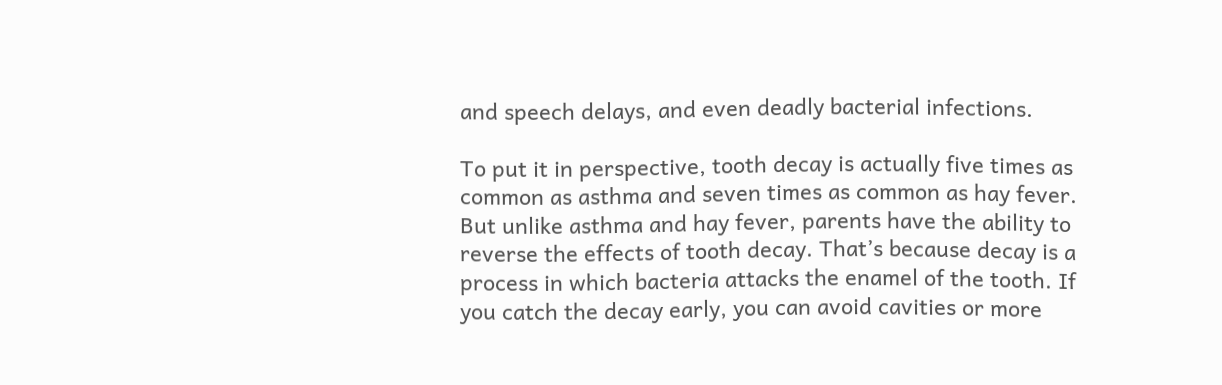and speech delays, and even deadly bacterial infections.

To put it in perspective, tooth decay is actually five times as common as asthma and seven times as common as hay fever. But unlike asthma and hay fever, parents have the ability to reverse the effects of tooth decay. That’s because decay is a process in which bacteria attacks the enamel of the tooth. If you catch the decay early, you can avoid cavities or more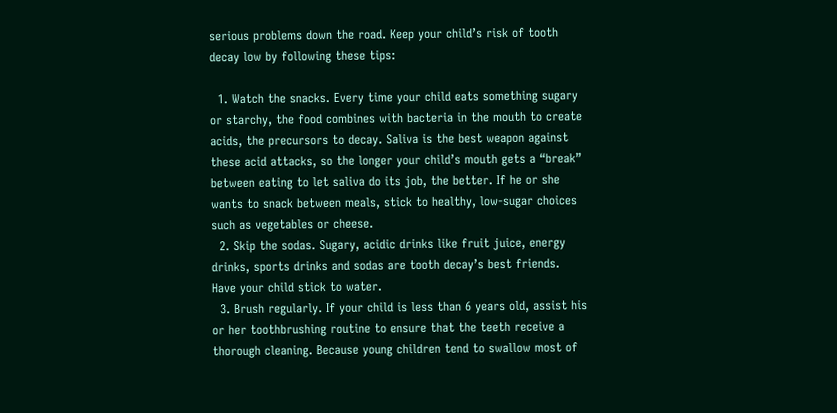serious problems down the road. Keep your child’s risk of tooth decay low by following these tips:

  1. Watch the snacks. Every time your child eats something sugary or starchy, the food combines with bacteria in the mouth to create acids, the precursors to decay. Saliva is the best weapon against these acid attacks, so the longer your child’s mouth gets a “break” between eating to let saliva do its job, the better. If he or she wants to snack between meals, stick to healthy, low-sugar choices such as vegetables or cheese.
  2. Skip the sodas. Sugary, acidic drinks like fruit juice, energy drinks, sports drinks and sodas are tooth decay’s best friends. Have your child stick to water.
  3. Brush regularly. If your child is less than 6 years old, assist his or her toothbrushing routine to ensure that the teeth receive a thorough cleaning. Because young children tend to swallow most of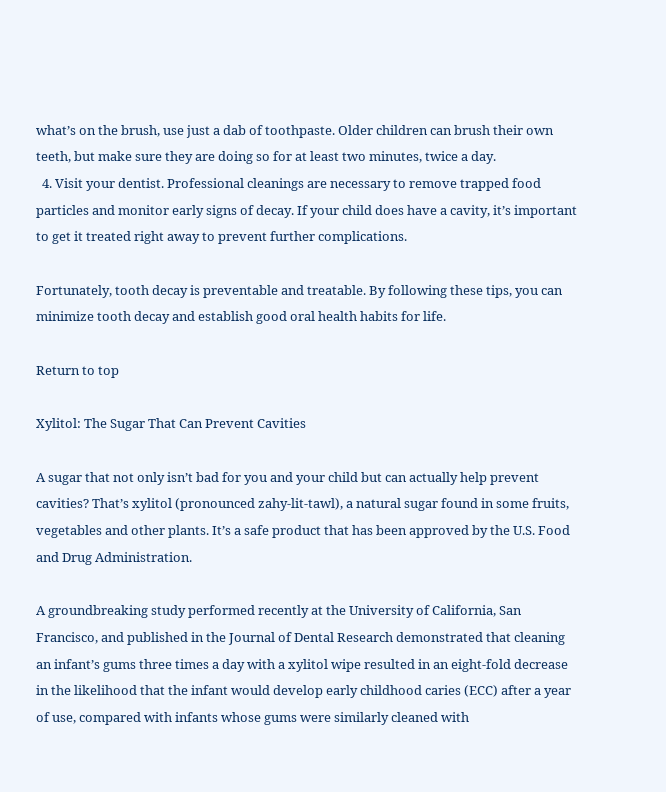what’s on the brush, use just a dab of toothpaste. Older children can brush their own teeth, but make sure they are doing so for at least two minutes, twice a day.
  4. Visit your dentist. Professional cleanings are necessary to remove trapped food particles and monitor early signs of decay. If your child does have a cavity, it’s important to get it treated right away to prevent further complications.

Fortunately, tooth decay is preventable and treatable. By following these tips, you can minimize tooth decay and establish good oral health habits for life.

Return to top

Xylitol: The Sugar That Can Prevent Cavities

A sugar that not only isn’t bad for you and your child but can actually help prevent cavities? That’s xylitol (pronounced zahy-lit-tawl), a natural sugar found in some fruits, vegetables and other plants. It’s a safe product that has been approved by the U.S. Food and Drug Administration.

A groundbreaking study performed recently at the University of California, San Francisco, and published in the Journal of Dental Research demonstrated that cleaning an infant’s gums three times a day with a xylitol wipe resulted in an eight-fold decrease in the likelihood that the infant would develop early childhood caries (ECC) after a year of use, compared with infants whose gums were similarly cleaned with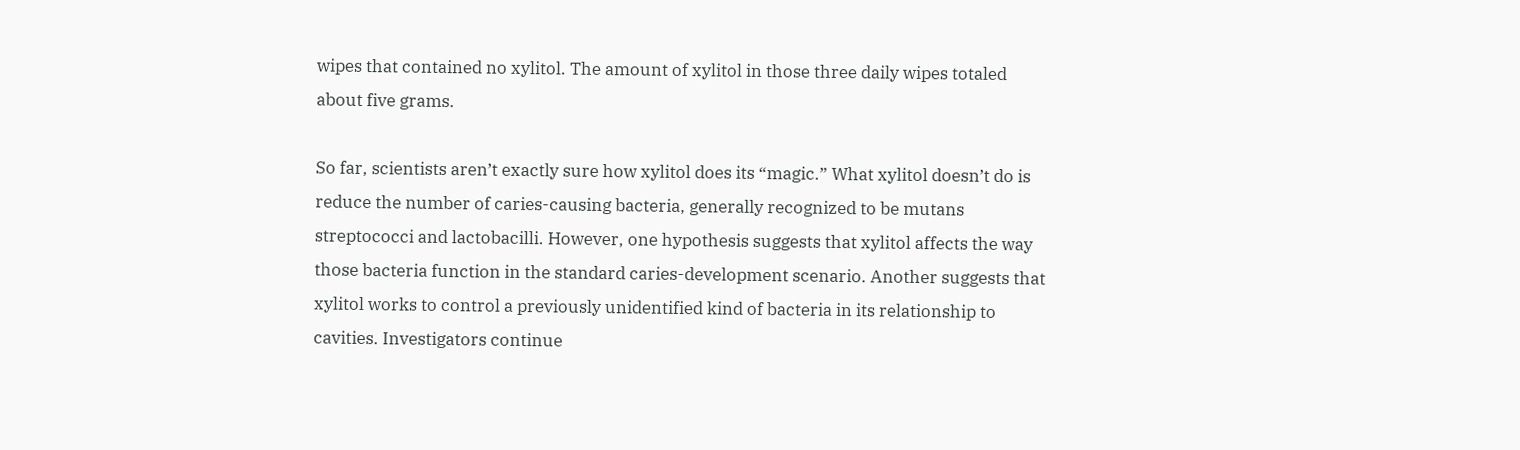wipes that contained no xylitol. The amount of xylitol in those three daily wipes totaled about five grams.

So far, scientists aren’t exactly sure how xylitol does its “magic.” What xylitol doesn’t do is reduce the number of caries-causing bacteria, generally recognized to be mutans streptococci and lactobacilli. However, one hypothesis suggests that xylitol affects the way those bacteria function in the standard caries-development scenario. Another suggests that xylitol works to control a previously unidentified kind of bacteria in its relationship to cavities. Investigators continue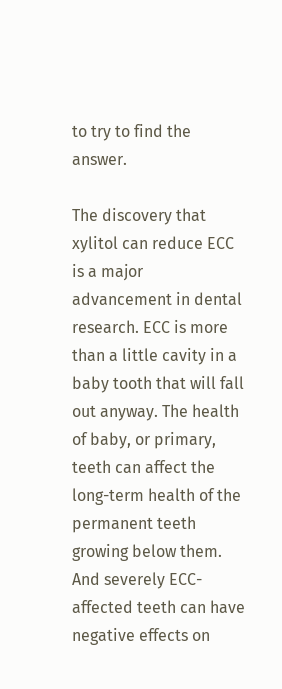to try to find the answer.

The discovery that xylitol can reduce ECC is a major advancement in dental research. ECC is more than a little cavity in a baby tooth that will fall out anyway. The health of baby, or primary, teeth can affect the long-term health of the permanent teeth growing below them. And severely ECC-affected teeth can have negative effects on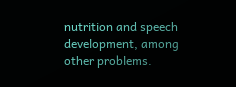nutrition and speech development, among other problems.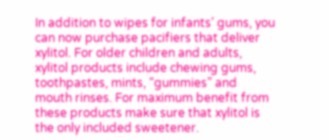In addition to wipes for infants’ gums, you can now purchase pacifiers that deliver xylitol. For older children and adults, xylitol products include chewing gums, toothpastes, mints, “gummies” and mouth rinses. For maximum benefit from these products make sure that xylitol is the only included sweetener.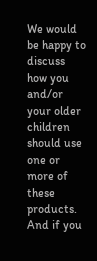We would be happy to discuss how you and/or your older children should use one or more of these products. And if you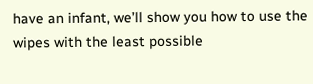have an infant, we’ll show you how to use the wipes with the least possible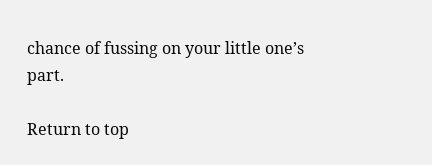chance of fussing on your little one’s part.

Return to top